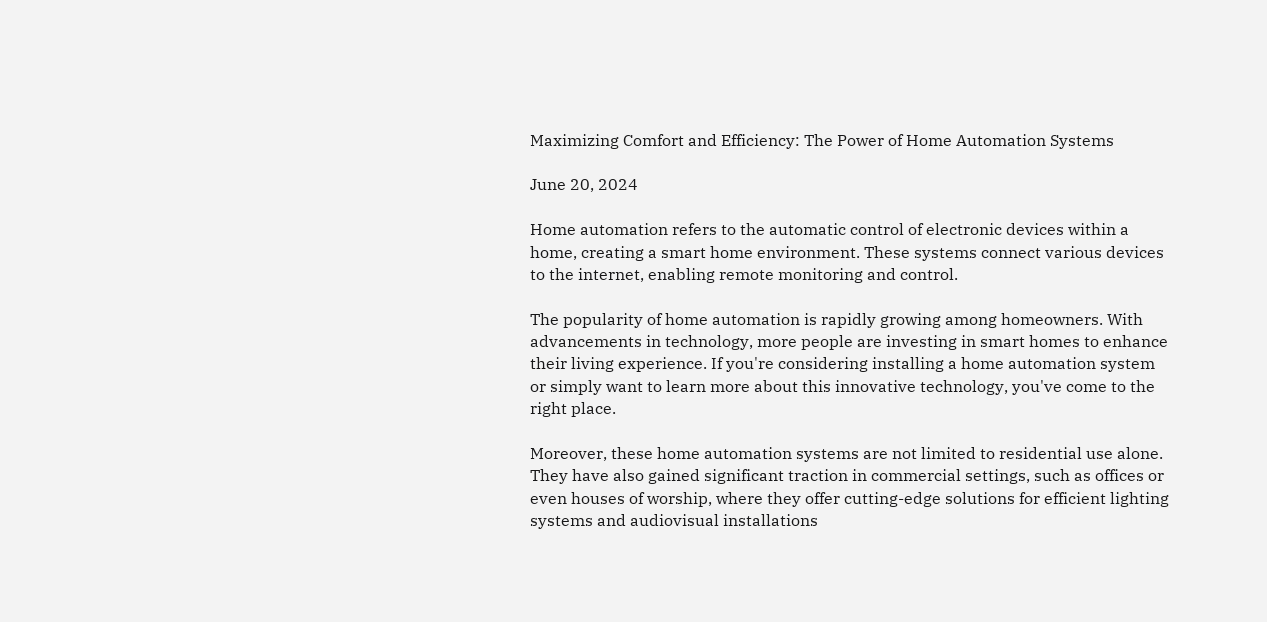Maximizing Comfort and Efficiency: The Power of Home Automation Systems

June 20, 2024

Home automation refers to the automatic control of electronic devices within a home, creating a smart home environment. These systems connect various devices to the internet, enabling remote monitoring and control.

The popularity of home automation is rapidly growing among homeowners. With advancements in technology, more people are investing in smart homes to enhance their living experience. If you're considering installing a home automation system or simply want to learn more about this innovative technology, you've come to the right place.

Moreover, these home automation systems are not limited to residential use alone. They have also gained significant traction in commercial settings, such as offices or even houses of worship, where they offer cutting-edge solutions for efficient lighting systems and audiovisual installations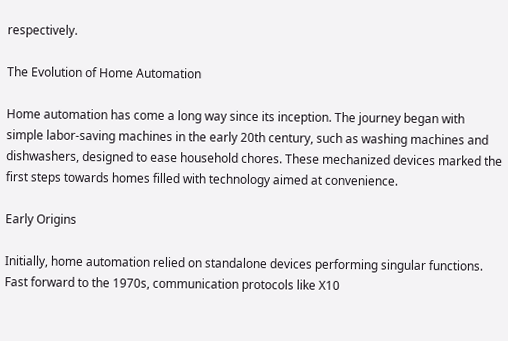respectively.

The Evolution of Home Automation

Home automation has come a long way since its inception. The journey began with simple labor-saving machines in the early 20th century, such as washing machines and dishwashers, designed to ease household chores. These mechanized devices marked the first steps towards homes filled with technology aimed at convenience.

Early Origins

Initially, home automation relied on standalone devices performing singular functions. Fast forward to the 1970s, communication protocols like X10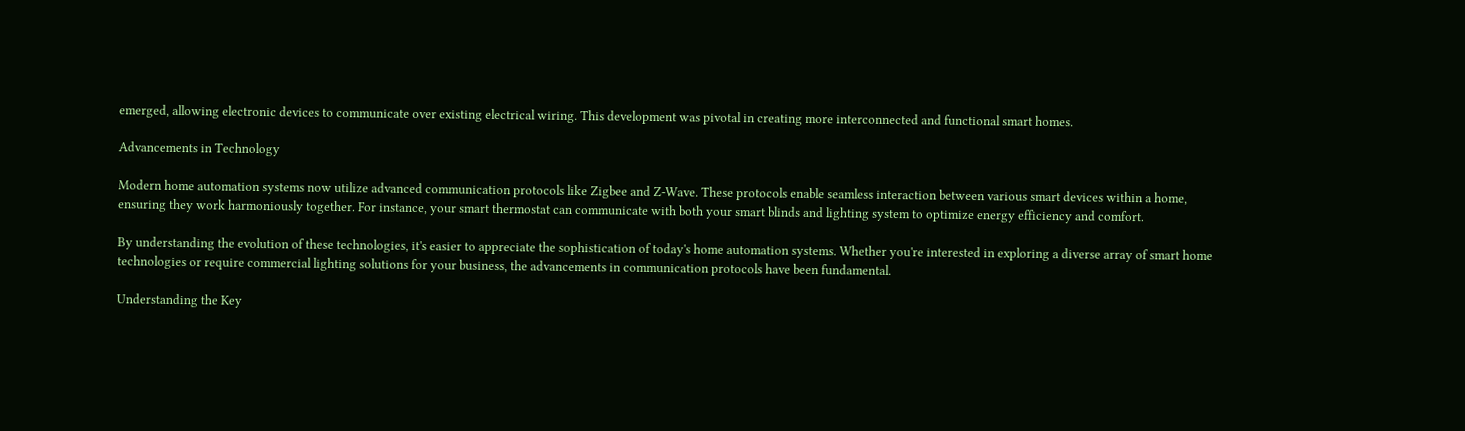emerged, allowing electronic devices to communicate over existing electrical wiring. This development was pivotal in creating more interconnected and functional smart homes.

Advancements in Technology

Modern home automation systems now utilize advanced communication protocols like Zigbee and Z-Wave. These protocols enable seamless interaction between various smart devices within a home, ensuring they work harmoniously together. For instance, your smart thermostat can communicate with both your smart blinds and lighting system to optimize energy efficiency and comfort.

By understanding the evolution of these technologies, it's easier to appreciate the sophistication of today's home automation systems. Whether you're interested in exploring a diverse array of smart home technologies or require commercial lighting solutions for your business, the advancements in communication protocols have been fundamental.

Understanding the Key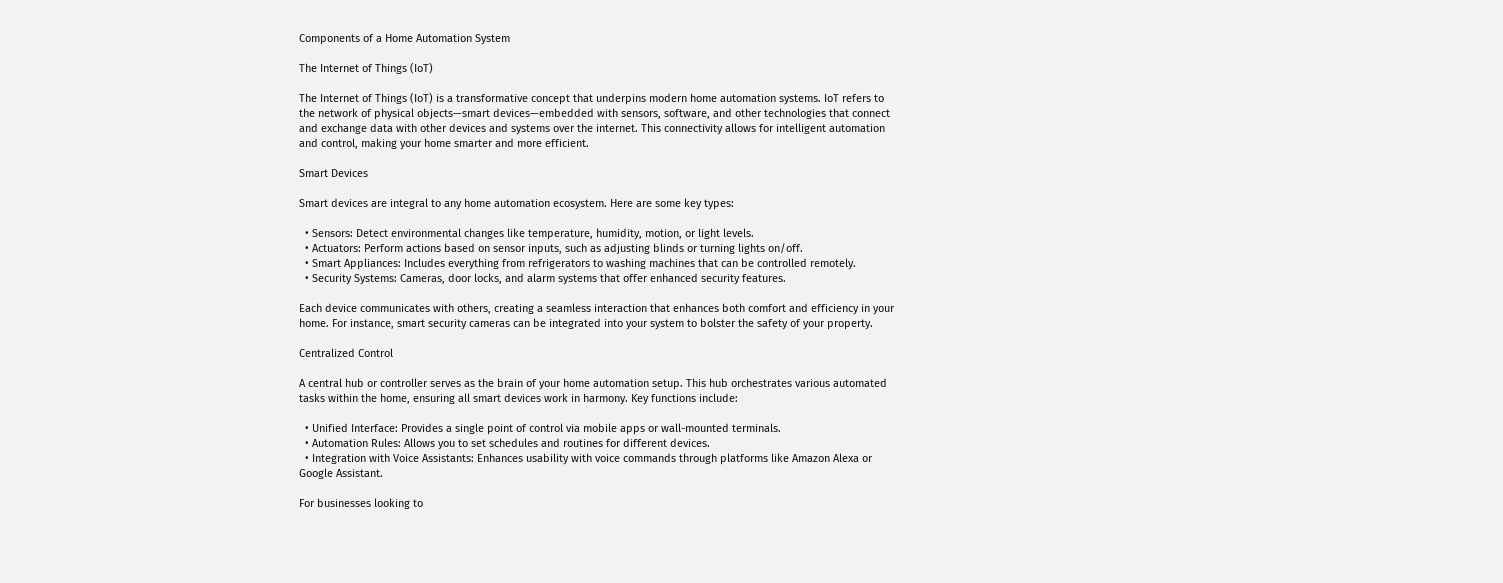Components of a Home Automation System

The Internet of Things (IoT)

The Internet of Things (IoT) is a transformative concept that underpins modern home automation systems. IoT refers to the network of physical objects—smart devices—embedded with sensors, software, and other technologies that connect and exchange data with other devices and systems over the internet. This connectivity allows for intelligent automation and control, making your home smarter and more efficient.

Smart Devices

Smart devices are integral to any home automation ecosystem. Here are some key types:

  • Sensors: Detect environmental changes like temperature, humidity, motion, or light levels.
  • Actuators: Perform actions based on sensor inputs, such as adjusting blinds or turning lights on/off.
  • Smart Appliances: Includes everything from refrigerators to washing machines that can be controlled remotely.
  • Security Systems: Cameras, door locks, and alarm systems that offer enhanced security features.

Each device communicates with others, creating a seamless interaction that enhances both comfort and efficiency in your home. For instance, smart security cameras can be integrated into your system to bolster the safety of your property.

Centralized Control

A central hub or controller serves as the brain of your home automation setup. This hub orchestrates various automated tasks within the home, ensuring all smart devices work in harmony. Key functions include:

  • Unified Interface: Provides a single point of control via mobile apps or wall-mounted terminals.
  • Automation Rules: Allows you to set schedules and routines for different devices.
  • Integration with Voice Assistants: Enhances usability with voice commands through platforms like Amazon Alexa or Google Assistant.

For businesses looking to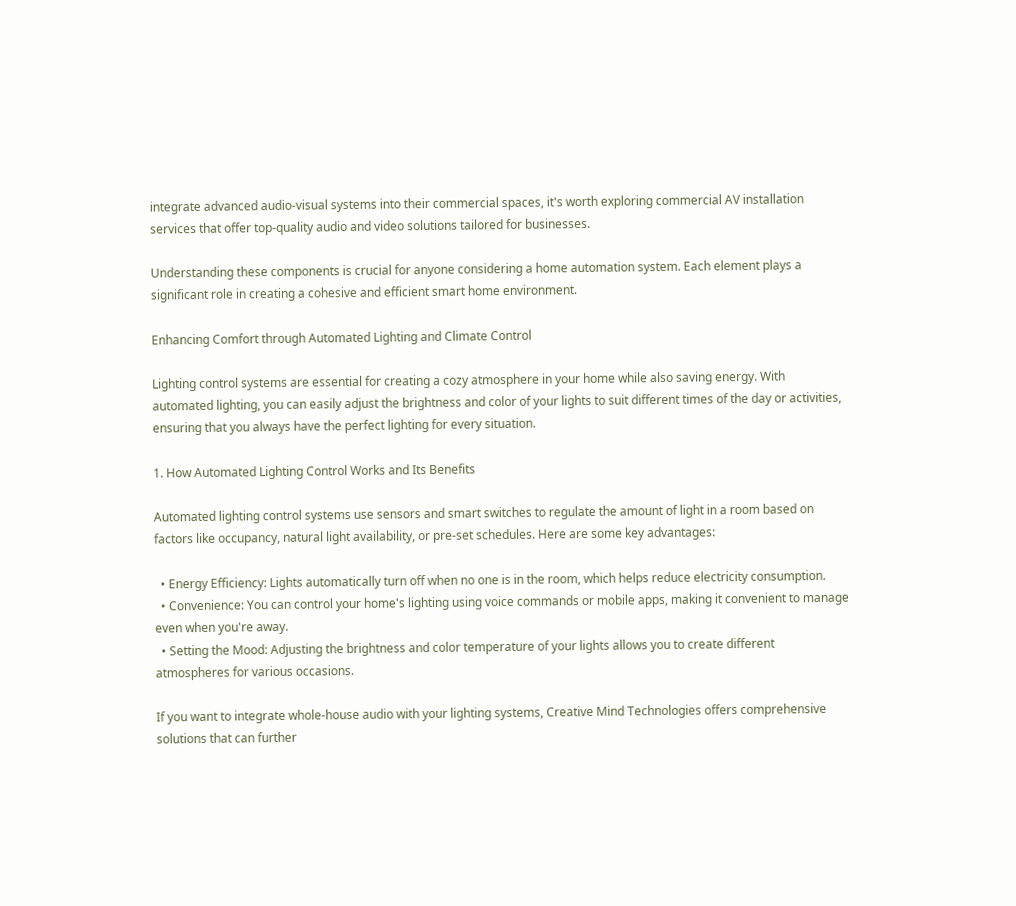integrate advanced audio-visual systems into their commercial spaces, it's worth exploring commercial AV installation services that offer top-quality audio and video solutions tailored for businesses.

Understanding these components is crucial for anyone considering a home automation system. Each element plays a significant role in creating a cohesive and efficient smart home environment.

Enhancing Comfort through Automated Lighting and Climate Control

Lighting control systems are essential for creating a cozy atmosphere in your home while also saving energy. With automated lighting, you can easily adjust the brightness and color of your lights to suit different times of the day or activities, ensuring that you always have the perfect lighting for every situation.

1. How Automated Lighting Control Works and Its Benefits

Automated lighting control systems use sensors and smart switches to regulate the amount of light in a room based on factors like occupancy, natural light availability, or pre-set schedules. Here are some key advantages:

  • Energy Efficiency: Lights automatically turn off when no one is in the room, which helps reduce electricity consumption.
  • Convenience: You can control your home's lighting using voice commands or mobile apps, making it convenient to manage even when you're away.
  • Setting the Mood: Adjusting the brightness and color temperature of your lights allows you to create different atmospheres for various occasions.

If you want to integrate whole-house audio with your lighting systems, Creative Mind Technologies offers comprehensive solutions that can further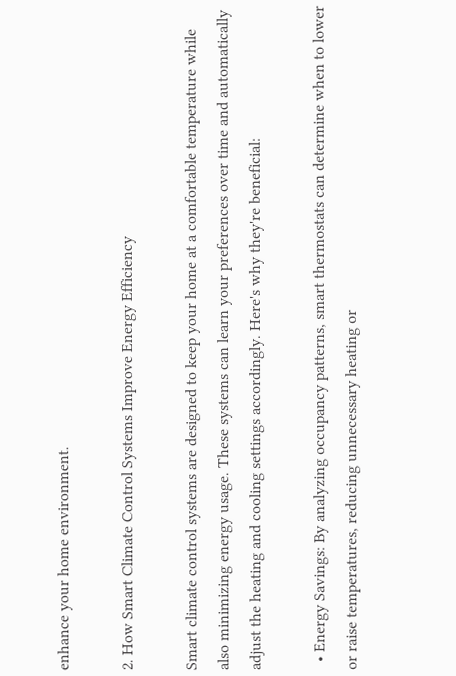enhance your home environment.

2. How Smart Climate Control Systems Improve Energy Efficiency

Smart climate control systems are designed to keep your home at a comfortable temperature while also minimizing energy usage. These systems can learn your preferences over time and automatically adjust the heating and cooling settings accordingly. Here's why they're beneficial:

  • Energy Savings: By analyzing occupancy patterns, smart thermostats can determine when to lower or raise temperatures, reducing unnecessary heating or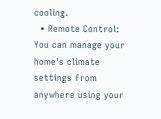cooling.
  • Remote Control: You can manage your home's climate settings from anywhere using your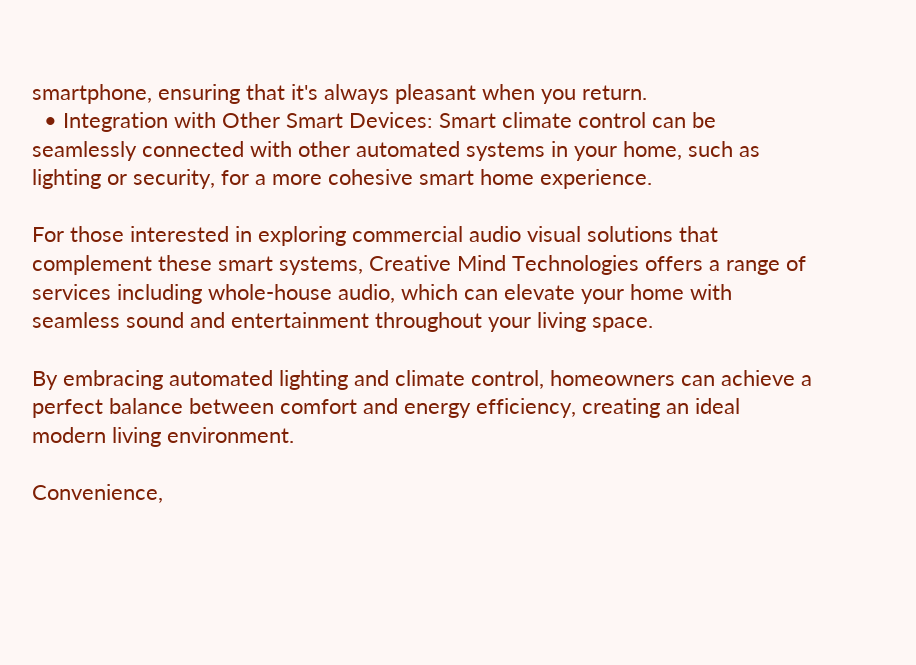smartphone, ensuring that it's always pleasant when you return.
  • Integration with Other Smart Devices: Smart climate control can be seamlessly connected with other automated systems in your home, such as lighting or security, for a more cohesive smart home experience.

For those interested in exploring commercial audio visual solutions that complement these smart systems, Creative Mind Technologies offers a range of services including whole-house audio, which can elevate your home with seamless sound and entertainment throughout your living space.

By embracing automated lighting and climate control, homeowners can achieve a perfect balance between comfort and energy efficiency, creating an ideal modern living environment.

Convenience,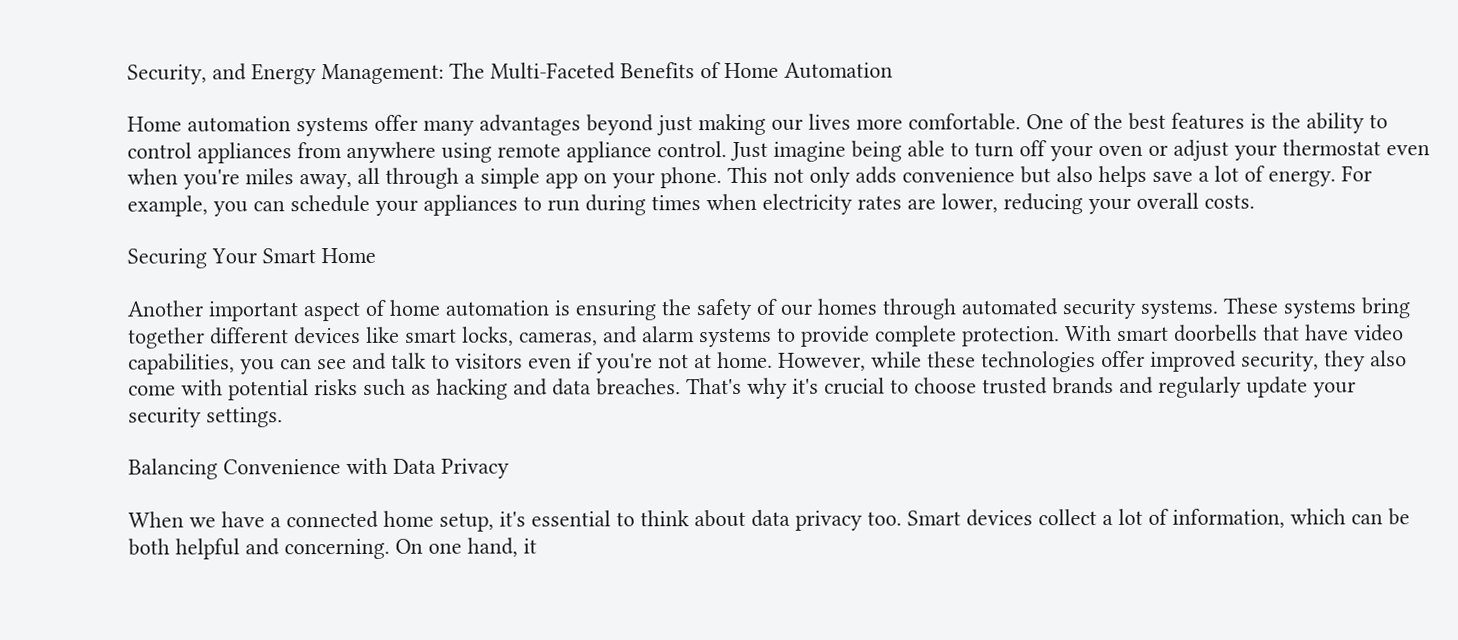Security, and Energy Management: The Multi-Faceted Benefits of Home Automation

Home automation systems offer many advantages beyond just making our lives more comfortable. One of the best features is the ability to control appliances from anywhere using remote appliance control. Just imagine being able to turn off your oven or adjust your thermostat even when you're miles away, all through a simple app on your phone. This not only adds convenience but also helps save a lot of energy. For example, you can schedule your appliances to run during times when electricity rates are lower, reducing your overall costs.

Securing Your Smart Home

Another important aspect of home automation is ensuring the safety of our homes through automated security systems. These systems bring together different devices like smart locks, cameras, and alarm systems to provide complete protection. With smart doorbells that have video capabilities, you can see and talk to visitors even if you're not at home. However, while these technologies offer improved security, they also come with potential risks such as hacking and data breaches. That's why it's crucial to choose trusted brands and regularly update your security settings.

Balancing Convenience with Data Privacy

When we have a connected home setup, it's essential to think about data privacy too. Smart devices collect a lot of information, which can be both helpful and concerning. On one hand, it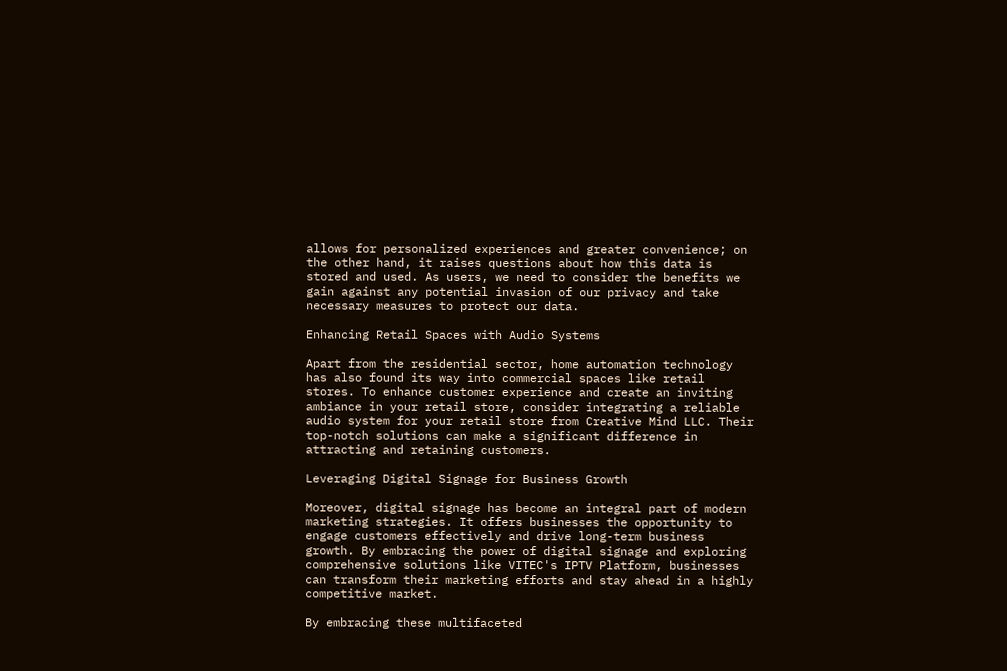allows for personalized experiences and greater convenience; on the other hand, it raises questions about how this data is stored and used. As users, we need to consider the benefits we gain against any potential invasion of our privacy and take necessary measures to protect our data.

Enhancing Retail Spaces with Audio Systems

Apart from the residential sector, home automation technology has also found its way into commercial spaces like retail stores. To enhance customer experience and create an inviting ambiance in your retail store, consider integrating a reliable audio system for your retail store from Creative Mind LLC. Their top-notch solutions can make a significant difference in attracting and retaining customers.

Leveraging Digital Signage for Business Growth

Moreover, digital signage has become an integral part of modern marketing strategies. It offers businesses the opportunity to engage customers effectively and drive long-term business growth. By embracing the power of digital signage and exploring comprehensive solutions like VITEC's IPTV Platform, businesses can transform their marketing efforts and stay ahead in a highly competitive market.

By embracing these multifaceted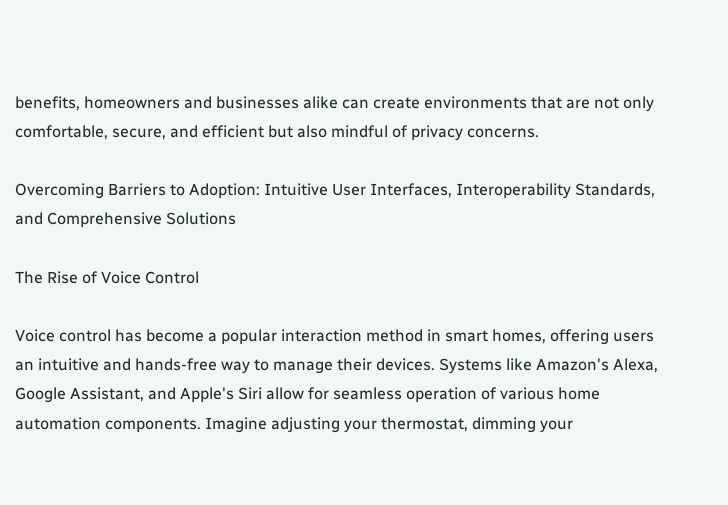benefits, homeowners and businesses alike can create environments that are not only comfortable, secure, and efficient but also mindful of privacy concerns.

Overcoming Barriers to Adoption: Intuitive User Interfaces, Interoperability Standards, and Comprehensive Solutions

The Rise of Voice Control

Voice control has become a popular interaction method in smart homes, offering users an intuitive and hands-free way to manage their devices. Systems like Amazon's Alexa, Google Assistant, and Apple's Siri allow for seamless operation of various home automation components. Imagine adjusting your thermostat, dimming your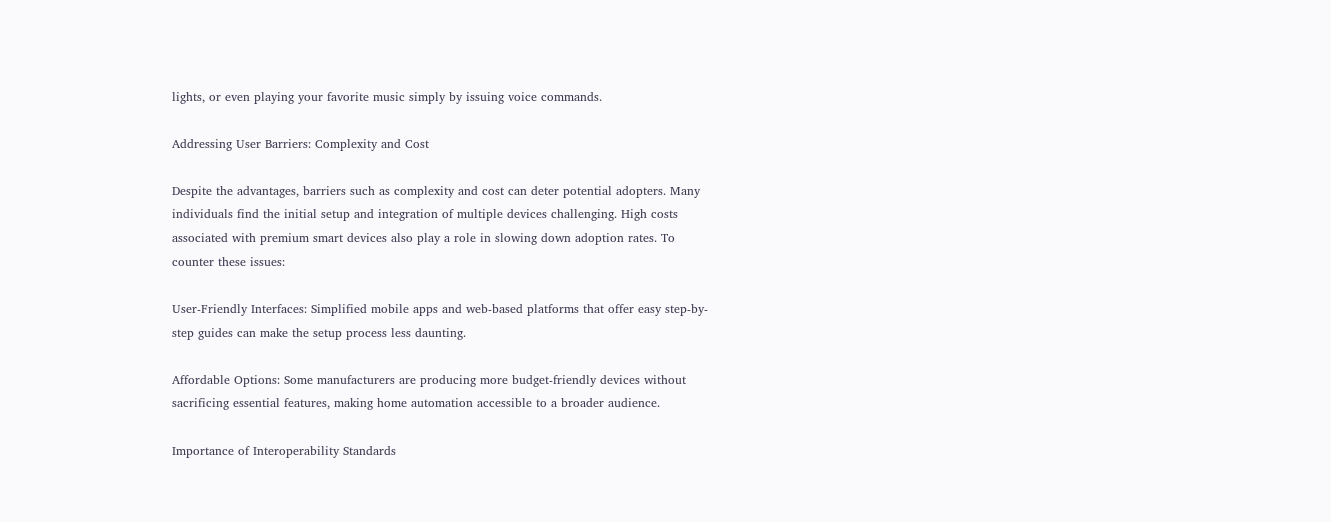lights, or even playing your favorite music simply by issuing voice commands.

Addressing User Barriers: Complexity and Cost

Despite the advantages, barriers such as complexity and cost can deter potential adopters. Many individuals find the initial setup and integration of multiple devices challenging. High costs associated with premium smart devices also play a role in slowing down adoption rates. To counter these issues:

User-Friendly Interfaces: Simplified mobile apps and web-based platforms that offer easy step-by-step guides can make the setup process less daunting.

Affordable Options: Some manufacturers are producing more budget-friendly devices without sacrificing essential features, making home automation accessible to a broader audience.

Importance of Interoperability Standards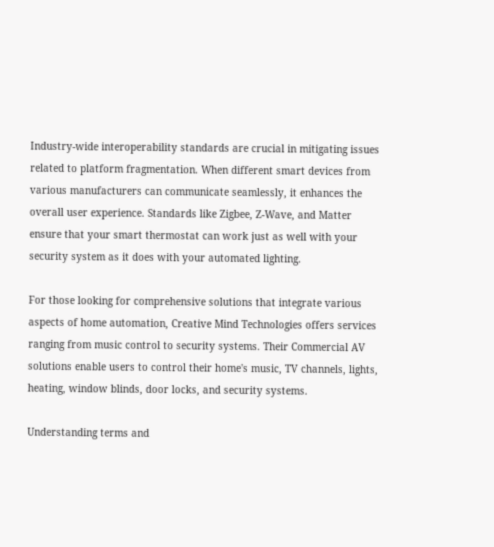Industry-wide interoperability standards are crucial in mitigating issues related to platform fragmentation. When different smart devices from various manufacturers can communicate seamlessly, it enhances the overall user experience. Standards like Zigbee, Z-Wave, and Matter ensure that your smart thermostat can work just as well with your security system as it does with your automated lighting.

For those looking for comprehensive solutions that integrate various aspects of home automation, Creative Mind Technologies offers services ranging from music control to security systems. Their Commercial AV solutions enable users to control their home's music, TV channels, lights, heating, window blinds, door locks, and security systems.

Understanding terms and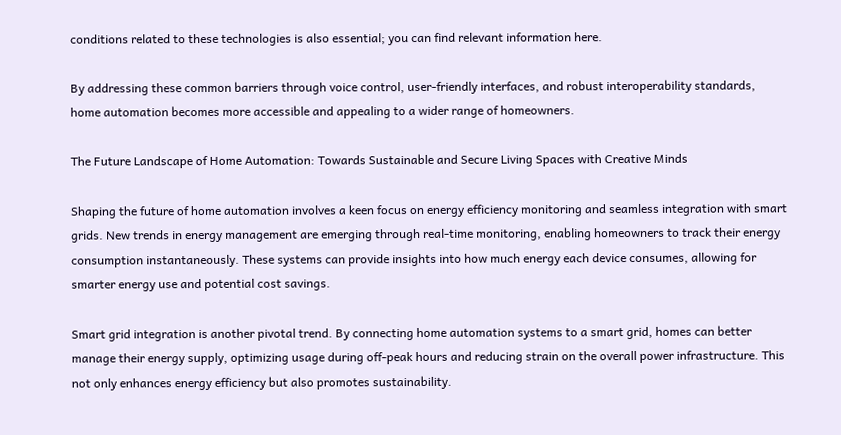conditions related to these technologies is also essential; you can find relevant information here.

By addressing these common barriers through voice control, user-friendly interfaces, and robust interoperability standards, home automation becomes more accessible and appealing to a wider range of homeowners.

The Future Landscape of Home Automation: Towards Sustainable and Secure Living Spaces with Creative Minds

Shaping the future of home automation involves a keen focus on energy efficiency monitoring and seamless integration with smart grids. New trends in energy management are emerging through real-time monitoring, enabling homeowners to track their energy consumption instantaneously. These systems can provide insights into how much energy each device consumes, allowing for smarter energy use and potential cost savings.

Smart grid integration is another pivotal trend. By connecting home automation systems to a smart grid, homes can better manage their energy supply, optimizing usage during off-peak hours and reducing strain on the overall power infrastructure. This not only enhances energy efficiency but also promotes sustainability.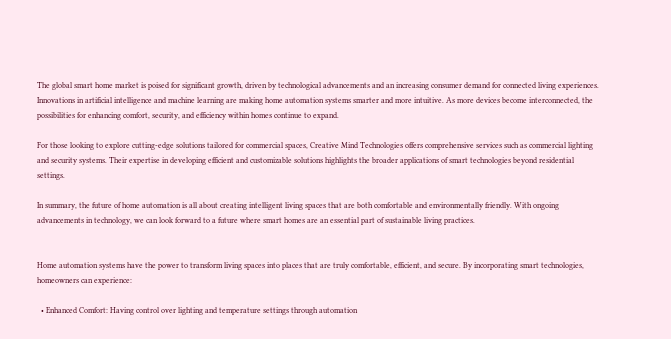The global smart home market is poised for significant growth, driven by technological advancements and an increasing consumer demand for connected living experiences. Innovations in artificial intelligence and machine learning are making home automation systems smarter and more intuitive. As more devices become interconnected, the possibilities for enhancing comfort, security, and efficiency within homes continue to expand.

For those looking to explore cutting-edge solutions tailored for commercial spaces, Creative Mind Technologies offers comprehensive services such as commercial lighting and security systems. Their expertise in developing efficient and customizable solutions highlights the broader applications of smart technologies beyond residential settings.

In summary, the future of home automation is all about creating intelligent living spaces that are both comfortable and environmentally friendly. With ongoing advancements in technology, we can look forward to a future where smart homes are an essential part of sustainable living practices.


Home automation systems have the power to transform living spaces into places that are truly comfortable, efficient, and secure. By incorporating smart technologies, homeowners can experience:

  • Enhanced Comfort: Having control over lighting and temperature settings through automation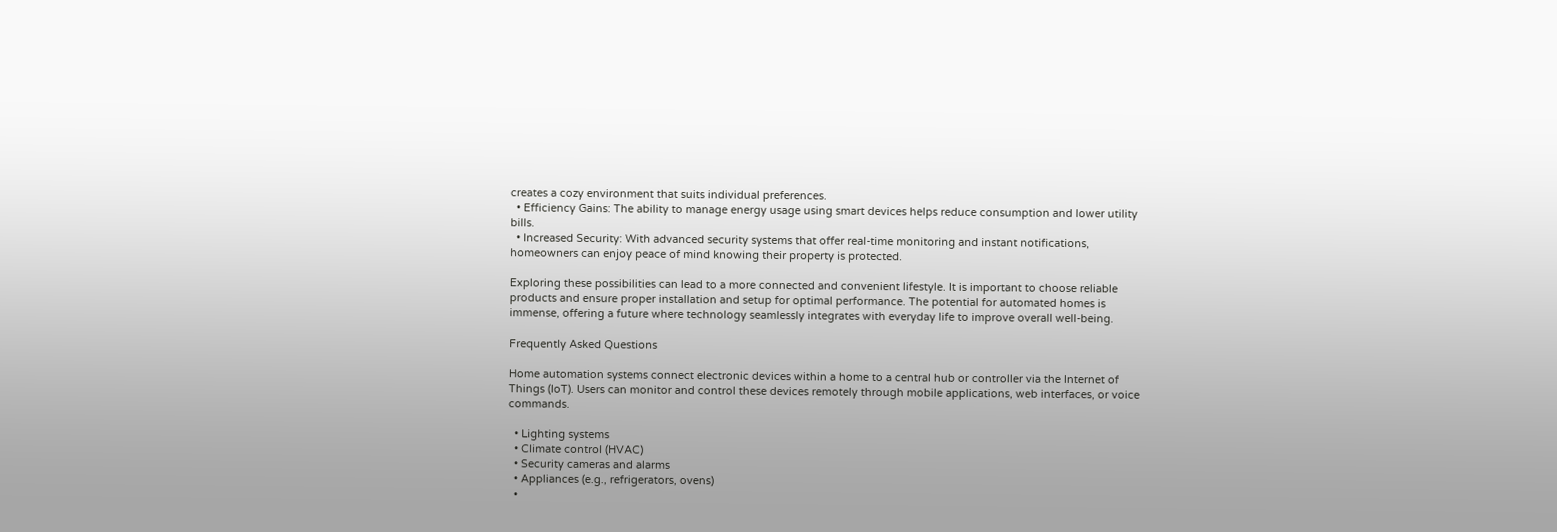creates a cozy environment that suits individual preferences.
  • Efficiency Gains: The ability to manage energy usage using smart devices helps reduce consumption and lower utility bills.
  • Increased Security: With advanced security systems that offer real-time monitoring and instant notifications, homeowners can enjoy peace of mind knowing their property is protected.

Exploring these possibilities can lead to a more connected and convenient lifestyle. It is important to choose reliable products and ensure proper installation and setup for optimal performance. The potential for automated homes is immense, offering a future where technology seamlessly integrates with everyday life to improve overall well-being.

Frequently Asked Questions

Home automation systems connect electronic devices within a home to a central hub or controller via the Internet of Things (IoT). Users can monitor and control these devices remotely through mobile applications, web interfaces, or voice commands.

  • Lighting systems
  • Climate control (HVAC)
  • Security cameras and alarms
  • Appliances (e.g., refrigerators, ovens)
  •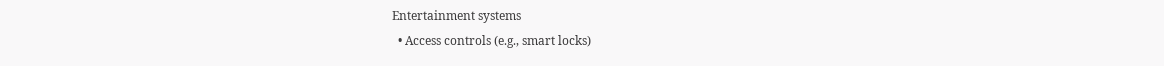Entertainment systems
  • Access controls (e.g., smart locks)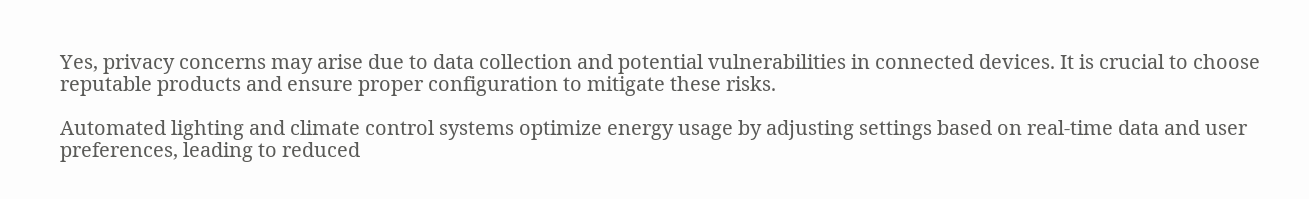Yes, privacy concerns may arise due to data collection and potential vulnerabilities in connected devices. It is crucial to choose reputable products and ensure proper configuration to mitigate these risks.

Automated lighting and climate control systems optimize energy usage by adjusting settings based on real-time data and user preferences, leading to reduced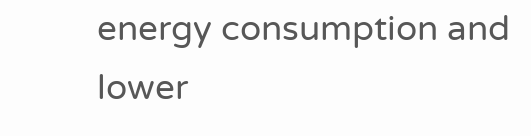energy consumption and lower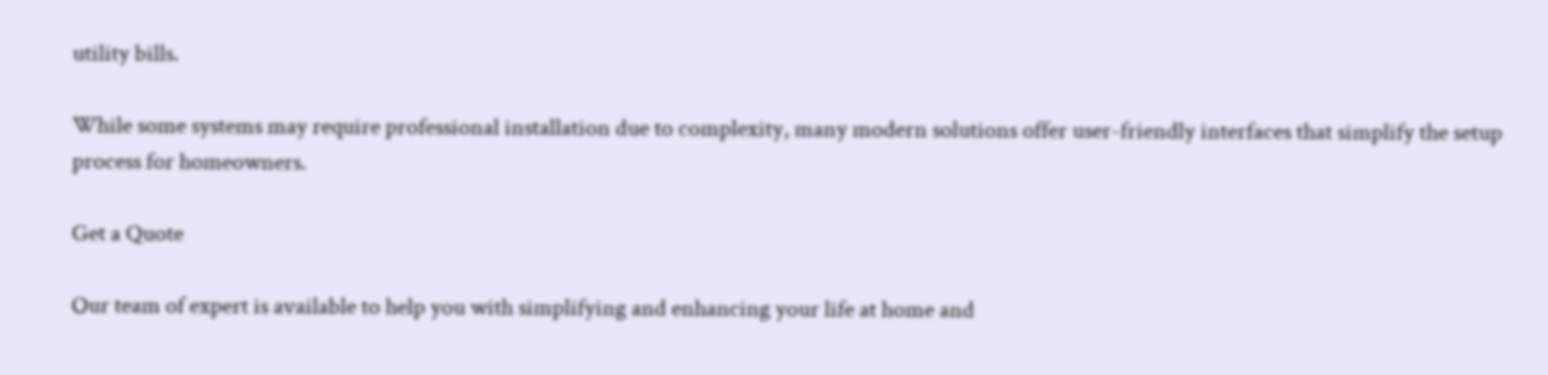utility bills.

While some systems may require professional installation due to complexity, many modern solutions offer user-friendly interfaces that simplify the setup process for homeowners.

Get a Quote

Our team of expert is available to help you with simplifying and enhancing your life at home and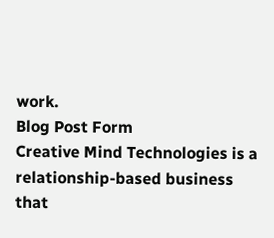work.
Blog Post Form
Creative Mind Technologies is a relationship-based business that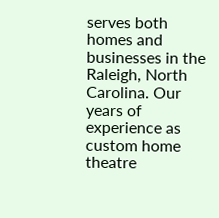serves both homes and businesses in the Raleigh, North Carolina. Our years of experience as custom home theatre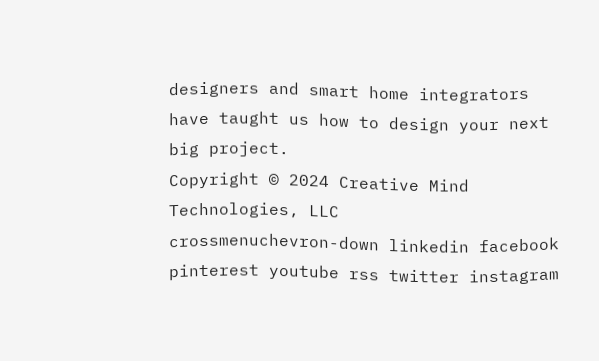designers and smart home integrators have taught us how to design your next big project.
Copyright © 2024 Creative Mind Technologies, LLC
crossmenuchevron-down linkedin facebook pinterest youtube rss twitter instagram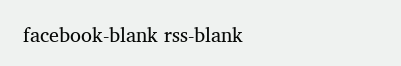facebook-blank rss-blank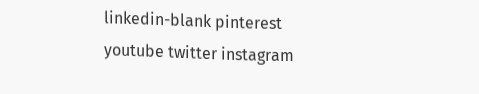linkedin-blank pinterest youtube twitter instagram